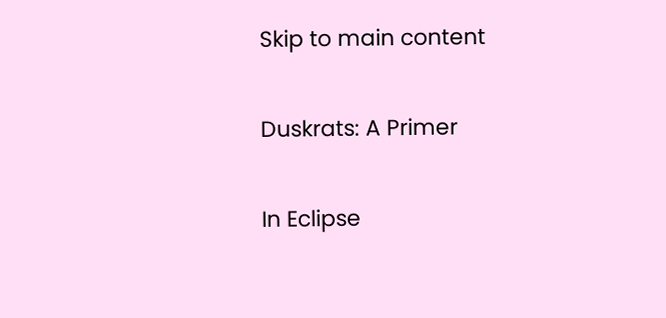Skip to main content

Duskrats: A Primer

In Eclipse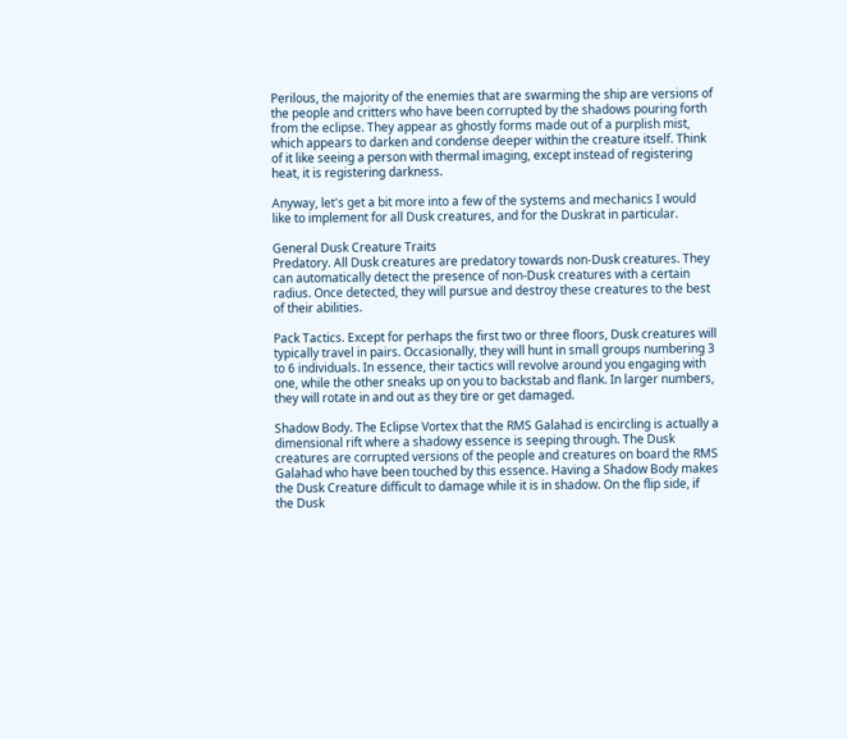Perilous, the majority of the enemies that are swarming the ship are versions of the people and critters who have been corrupted by the shadows pouring forth from the eclipse. They appear as ghostly forms made out of a purplish mist, which appears to darken and condense deeper within the creature itself. Think of it like seeing a person with thermal imaging, except instead of registering heat, it is registering darkness.

Anyway, let's get a bit more into a few of the systems and mechanics I would like to implement for all Dusk creatures, and for the Duskrat in particular.

General Dusk Creature Traits
Predatory. All Dusk creatures are predatory towards non-Dusk creatures. They can automatically detect the presence of non-Dusk creatures with a certain radius. Once detected, they will pursue and destroy these creatures to the best of their abilities.

Pack Tactics. Except for perhaps the first two or three floors, Dusk creatures will typically travel in pairs. Occasionally, they will hunt in small groups numbering 3 to 6 individuals. In essence, their tactics will revolve around you engaging with one, while the other sneaks up on you to backstab and flank. In larger numbers, they will rotate in and out as they tire or get damaged.

Shadow Body. The Eclipse Vortex that the RMS Galahad is encircling is actually a dimensional rift where a shadowy essence is seeping through. The Dusk creatures are corrupted versions of the people and creatures on board the RMS Galahad who have been touched by this essence. Having a Shadow Body makes the Dusk Creature difficult to damage while it is in shadow. On the flip side, if the Dusk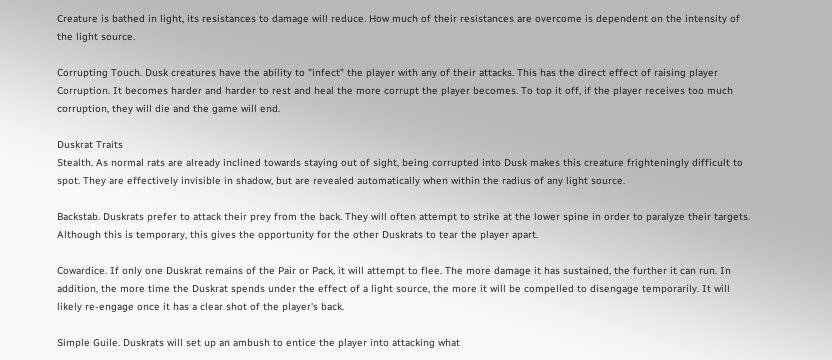Creature is bathed in light, its resistances to damage will reduce. How much of their resistances are overcome is dependent on the intensity of the light source.

Corrupting Touch. Dusk creatures have the ability to "infect" the player with any of their attacks. This has the direct effect of raising player Corruption. It becomes harder and harder to rest and heal the more corrupt the player becomes. To top it off, if the player receives too much corruption, they will die and the game will end.

Duskrat Traits
Stealth. As normal rats are already inclined towards staying out of sight, being corrupted into Dusk makes this creature frighteningly difficult to spot. They are effectively invisible in shadow, but are revealed automatically when within the radius of any light source.

Backstab. Duskrats prefer to attack their prey from the back. They will often attempt to strike at the lower spine in order to paralyze their targets. Although this is temporary, this gives the opportunity for the other Duskrats to tear the player apart.

Cowardice. If only one Duskrat remains of the Pair or Pack, it will attempt to flee. The more damage it has sustained, the further it can run. In addition, the more time the Duskrat spends under the effect of a light source, the more it will be compelled to disengage temporarily. It will likely re-engage once it has a clear shot of the player's back.

Simple Guile. Duskrats will set up an ambush to entice the player into attacking what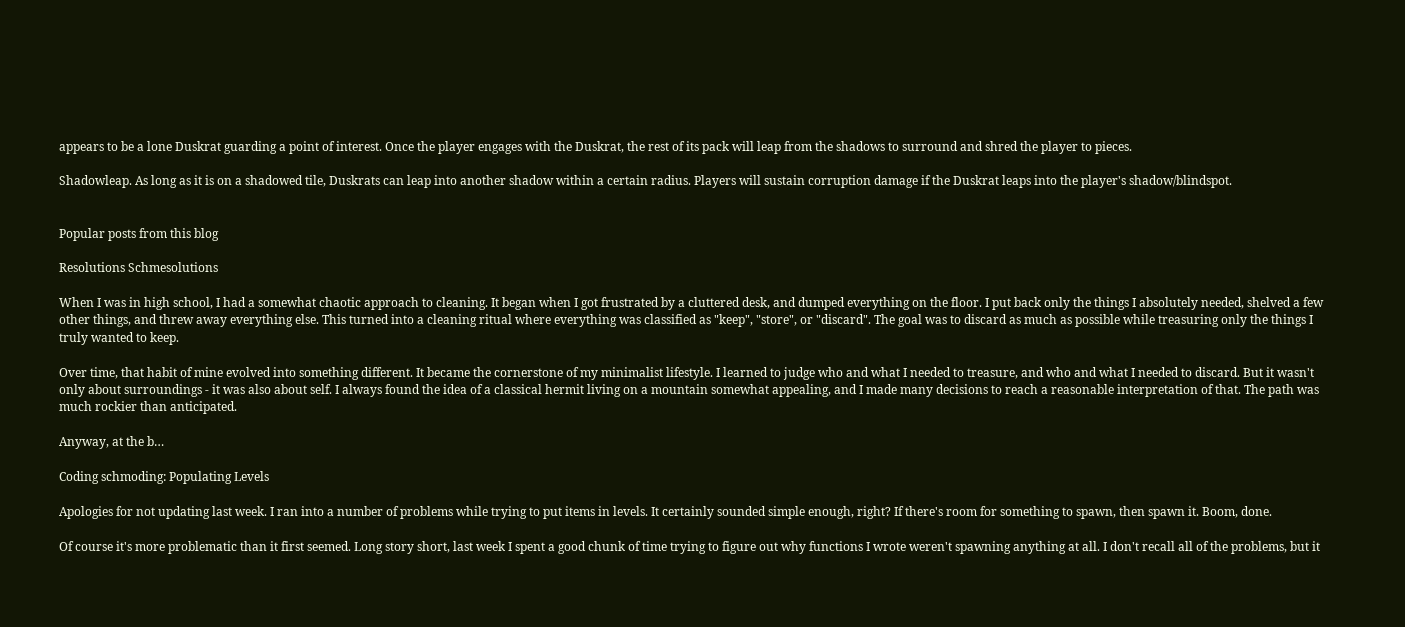appears to be a lone Duskrat guarding a point of interest. Once the player engages with the Duskrat, the rest of its pack will leap from the shadows to surround and shred the player to pieces.

Shadowleap. As long as it is on a shadowed tile, Duskrats can leap into another shadow within a certain radius. Players will sustain corruption damage if the Duskrat leaps into the player's shadow/blindspot.


Popular posts from this blog

Resolutions Schmesolutions

When I was in high school, I had a somewhat chaotic approach to cleaning. It began when I got frustrated by a cluttered desk, and dumped everything on the floor. I put back only the things I absolutely needed, shelved a few other things, and threw away everything else. This turned into a cleaning ritual where everything was classified as "keep", "store", or "discard". The goal was to discard as much as possible while treasuring only the things I truly wanted to keep.

Over time, that habit of mine evolved into something different. It became the cornerstone of my minimalist lifestyle. I learned to judge who and what I needed to treasure, and who and what I needed to discard. But it wasn't only about surroundings - it was also about self. I always found the idea of a classical hermit living on a mountain somewhat appealing, and I made many decisions to reach a reasonable interpretation of that. The path was much rockier than anticipated.

Anyway, at the b…

Coding schmoding: Populating Levels

Apologies for not updating last week. I ran into a number of problems while trying to put items in levels. It certainly sounded simple enough, right? If there's room for something to spawn, then spawn it. Boom, done.

Of course it's more problematic than it first seemed. Long story short, last week I spent a good chunk of time trying to figure out why functions I wrote weren't spawning anything at all. I don't recall all of the problems, but it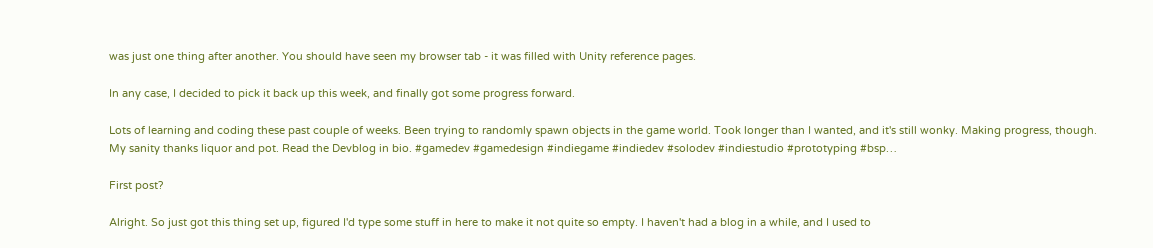was just one thing after another. You should have seen my browser tab - it was filled with Unity reference pages.

In any case, I decided to pick it back up this week, and finally got some progress forward.

Lots of learning and coding these past couple of weeks. Been trying to randomly spawn objects in the game world. Took longer than I wanted, and it's still wonky. Making progress, though. My sanity thanks liquor and pot. Read the Devblog in bio. #gamedev #gamedesign #indiegame #indiedev #solodev #indiestudio #prototyping #bsp…

First post?

Alright. So just got this thing set up, figured I'd type some stuff in here to make it not quite so empty. I haven't had a blog in a while, and I used to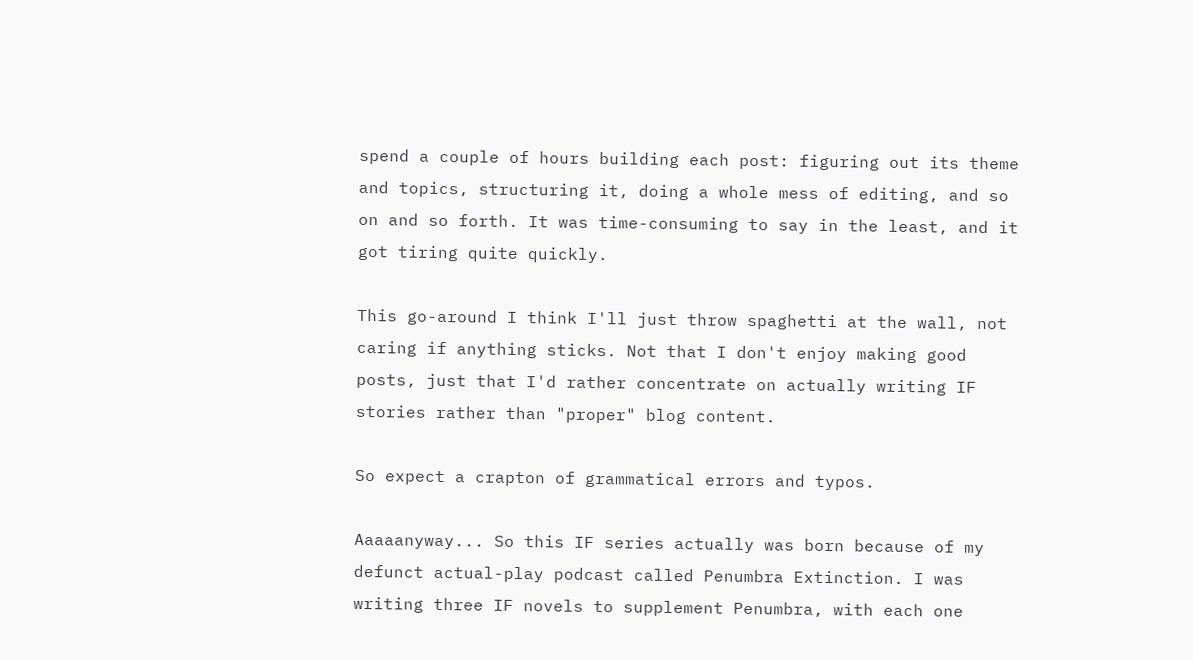spend a couple of hours building each post: figuring out its theme and topics, structuring it, doing a whole mess of editing, and so on and so forth. It was time-consuming to say in the least, and it got tiring quite quickly.

This go-around I think I'll just throw spaghetti at the wall, not caring if anything sticks. Not that I don't enjoy making good posts, just that I'd rather concentrate on actually writing IF stories rather than "proper" blog content.

So expect a crapton of grammatical errors and typos.

Aaaaanyway... So this IF series actually was born because of my defunct actual-play podcast called Penumbra Extinction. I was writing three IF novels to supplement Penumbra, with each one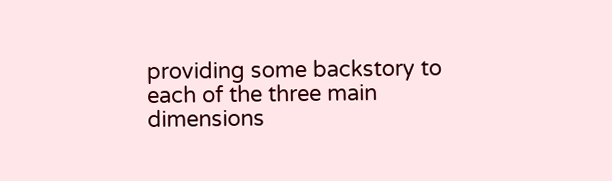providing some backstory to each of the three main dimensions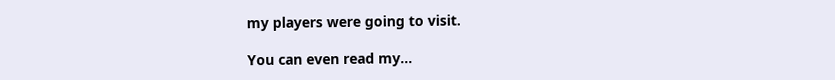my players were going to visit.

You can even read my…